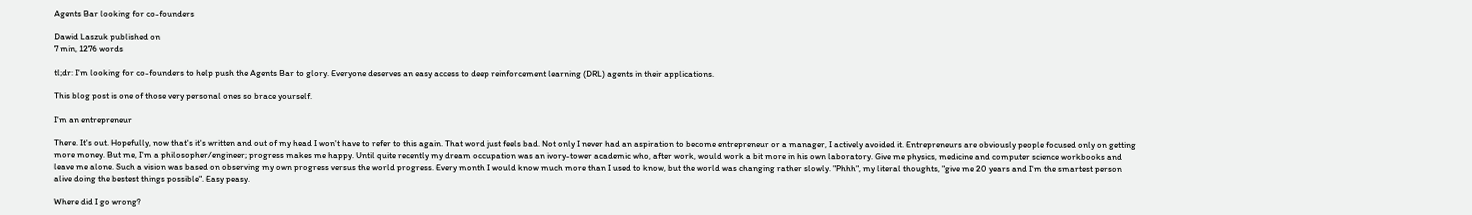Agents Bar looking for co-founders

Dawid Laszuk published on
7 min, 1276 words

tl;dr: I'm looking for co-founders to help push the Agents Bar to glory. Everyone deserves an easy access to deep reinforcement learning (DRL) agents in their applications.

This blog post is one of those very personal ones so brace yourself.

I'm an entrepreneur

There. It's out. Hopefully, now that's it's written and out of my head I won't have to refer to this again. That word just feels bad. Not only I never had an aspiration to become entrepreneur or a manager, I actively avoided it. Entrepreneurs are obviously people focused only on getting more money. But me, I'm a philosopher/engineer; progress makes me happy. Until quite recently my dream occupation was an ivory-tower academic who, after work, would work a bit more in his own laboratory. Give me physics, medicine and computer science workbooks and leave me alone. Such a vision was based on observing my own progress versus the world progress. Every month I would know much more than I used to know, but the world was changing rather slowly. "Phhh", my literal thoughts, "give me 20 years and I'm the smartest person alive doing the bestest things possible". Easy peasy.

Where did I go wrong?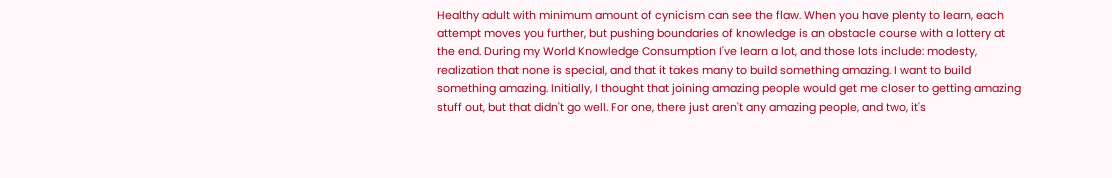Healthy adult with minimum amount of cynicism can see the flaw. When you have plenty to learn, each attempt moves you further, but pushing boundaries of knowledge is an obstacle course with a lottery at the end. During my World Knowledge Consumption I've learn a lot, and those lots include: modesty, realization that none is special, and that it takes many to build something amazing. I want to build something amazing. Initially, I thought that joining amazing people would get me closer to getting amazing stuff out, but that didn't go well. For one, there just aren't any amazing people, and two, it's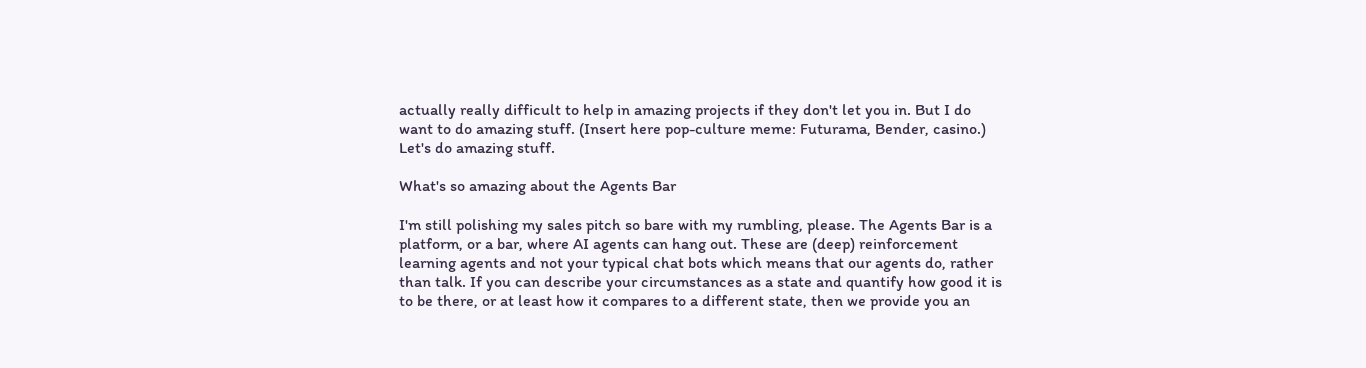actually really difficult to help in amazing projects if they don't let you in. But I do want to do amazing stuff. (Insert here pop-culture meme: Futurama, Bender, casino.) Let's do amazing stuff.

What's so amazing about the Agents Bar

I'm still polishing my sales pitch so bare with my rumbling, please. The Agents Bar is a platform, or a bar, where AI agents can hang out. These are (deep) reinforcement learning agents and not your typical chat bots which means that our agents do, rather than talk. If you can describe your circumstances as a state and quantify how good it is to be there, or at least how it compares to a different state, then we provide you an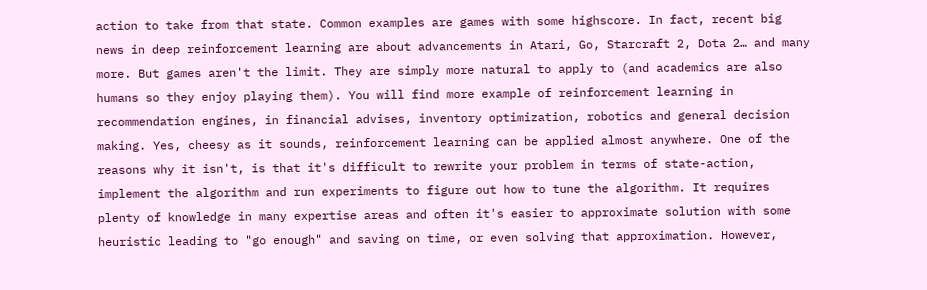action to take from that state. Common examples are games with some highscore. In fact, recent big news in deep reinforcement learning are about advancements in Atari, Go, Starcraft 2, Dota 2… and many more. But games aren't the limit. They are simply more natural to apply to (and academics are also humans so they enjoy playing them). You will find more example of reinforcement learning in recommendation engines, in financial advises, inventory optimization, robotics and general decision making. Yes, cheesy as it sounds, reinforcement learning can be applied almost anywhere. One of the reasons why it isn't, is that it's difficult to rewrite your problem in terms of state-action, implement the algorithm and run experiments to figure out how to tune the algorithm. It requires plenty of knowledge in many expertise areas and often it's easier to approximate solution with some heuristic leading to "go enough" and saving on time, or even solving that approximation. However,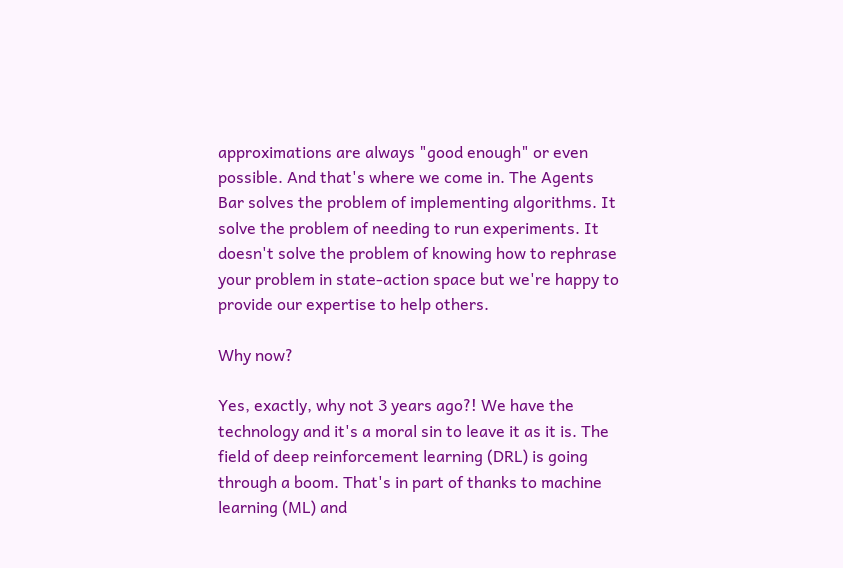approximations are always "good enough" or even possible. And that's where we come in. The Agents Bar solves the problem of implementing algorithms. It solve the problem of needing to run experiments. It doesn't solve the problem of knowing how to rephrase your problem in state-action space but we're happy to provide our expertise to help others.

Why now?

Yes, exactly, why not 3 years ago?! We have the technology and it's a moral sin to leave it as it is. The field of deep reinforcement learning (DRL) is going through a boom. That's in part of thanks to machine learning (ML) and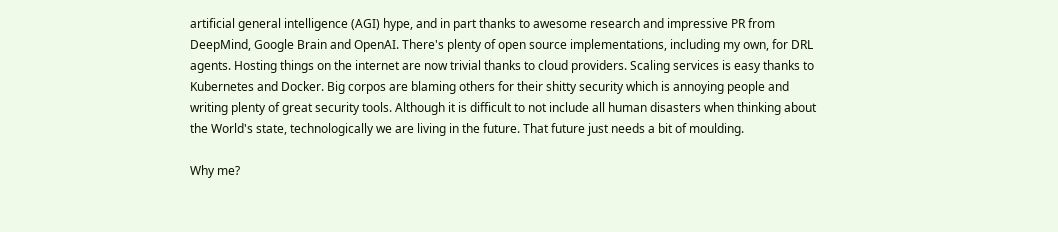artificial general intelligence (AGI) hype, and in part thanks to awesome research and impressive PR from DeepMind, Google Brain and OpenAI. There's plenty of open source implementations, including my own, for DRL agents. Hosting things on the internet are now trivial thanks to cloud providers. Scaling services is easy thanks to Kubernetes and Docker. Big corpos are blaming others for their shitty security which is annoying people and writing plenty of great security tools. Although it is difficult to not include all human disasters when thinking about the World's state, technologically we are living in the future. That future just needs a bit of moulding.

Why me?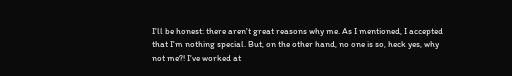I'll be honest: there aren't great reasons why me. As I mentioned, I accepted that I'm nothing special. But, on the other hand, no one is so, heck yes, why not me?! I've worked at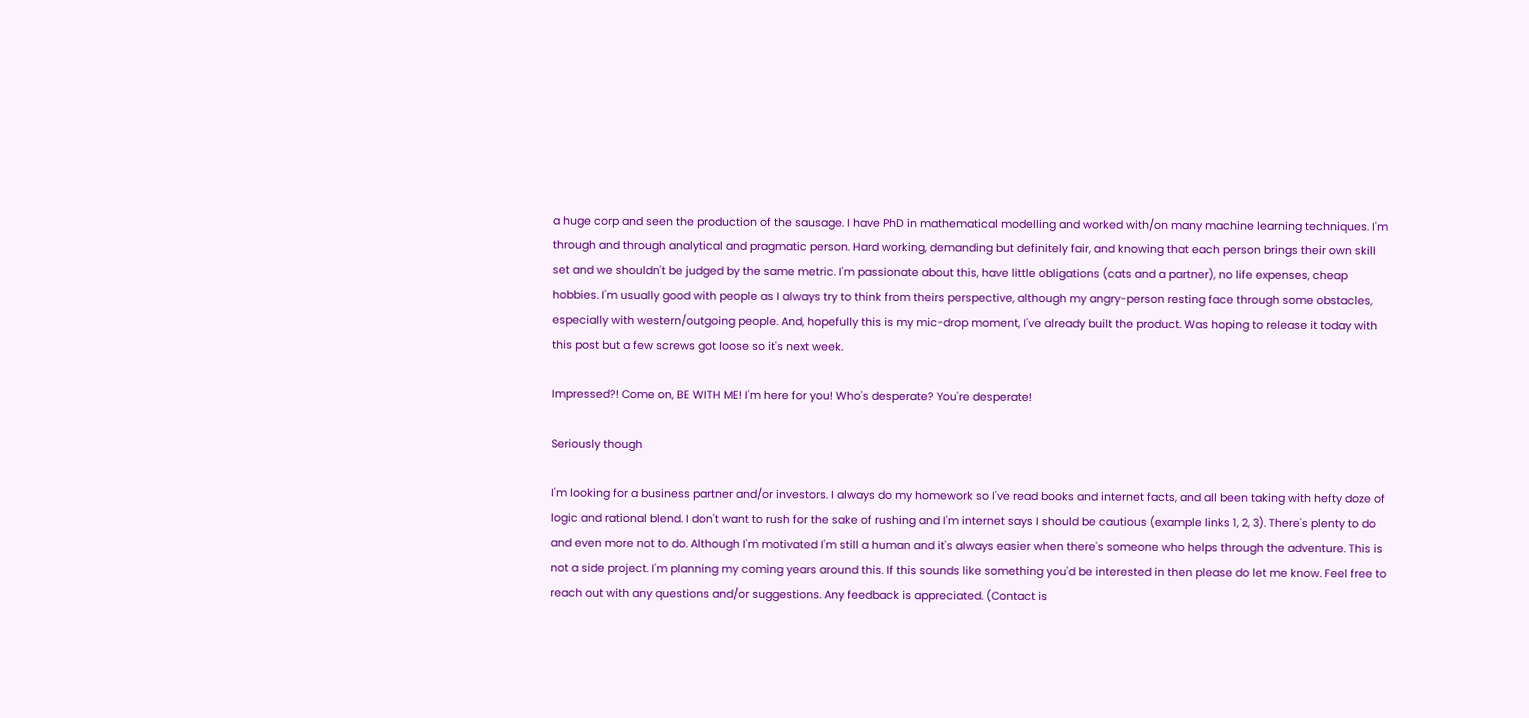a huge corp and seen the production of the sausage. I have PhD in mathematical modelling and worked with/on many machine learning techniques. I'm through and through analytical and pragmatic person. Hard working, demanding but definitely fair, and knowing that each person brings their own skill set and we shouldn't be judged by the same metric. I'm passionate about this, have little obligations (cats and a partner), no life expenses, cheap hobbies. I'm usually good with people as I always try to think from theirs perspective, although my angry-person resting face through some obstacles, especially with western/outgoing people. And, hopefully this is my mic-drop moment, I've already built the product. Was hoping to release it today with this post but a few screws got loose so it's next week.

Impressed?! Come on, BE WITH ME! I'm here for you! Who's desperate? You're desperate!

Seriously though

I'm looking for a business partner and/or investors. I always do my homework so I've read books and internet facts, and all been taking with hefty doze of logic and rational blend. I don't want to rush for the sake of rushing and I'm internet says I should be cautious (example links 1, 2, 3). There's plenty to do and even more not to do. Although I'm motivated I'm still a human and it's always easier when there's someone who helps through the adventure. This is not a side project. I'm planning my coming years around this. If this sounds like something you'd be interested in then please do let me know. Feel free to reach out with any questions and/or suggestions. Any feedback is appreciated. (Contact is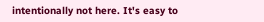intentionally not here. It's easy to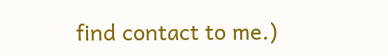find contact to me.)